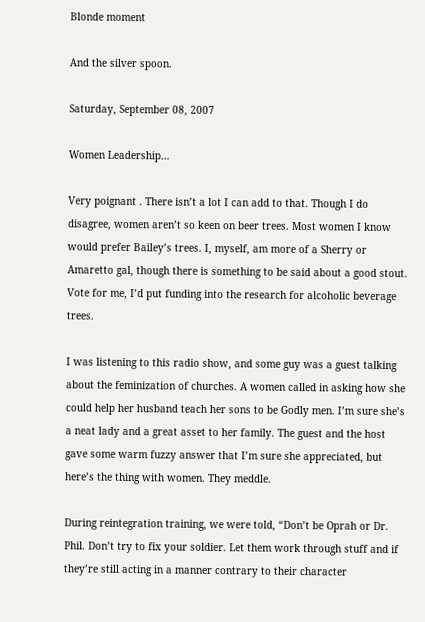Blonde moment

And the silver spoon.

Saturday, September 08, 2007

Women Leadership…

Very poignant . There isn’t a lot I can add to that. Though I do disagree, women aren’t so keen on beer trees. Most women I know would prefer Bailey’s trees. I, myself, am more of a Sherry or Amaretto gal, though there is something to be said about a good stout. Vote for me, I’d put funding into the research for alcoholic beverage trees.

I was listening to this radio show, and some guy was a guest talking about the feminization of churches. A women called in asking how she could help her husband teach her sons to be Godly men. I’m sure she’s a neat lady and a great asset to her family. The guest and the host gave some warm fuzzy answer that I’m sure she appreciated, but here’s the thing with women. They meddle.

During reintegration training, we were told, “Don’t be Oprah or Dr. Phil. Don’t try to fix your soldier. Let them work through stuff and if they’re still acting in a manner contrary to their character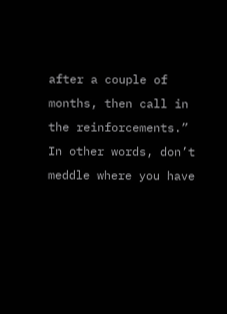after a couple of months, then call in the reinforcements.” In other words, don’t meddle where you have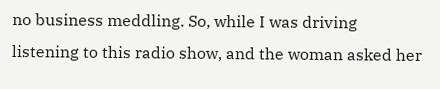no business meddling. So, while I was driving listening to this radio show, and the woman asked her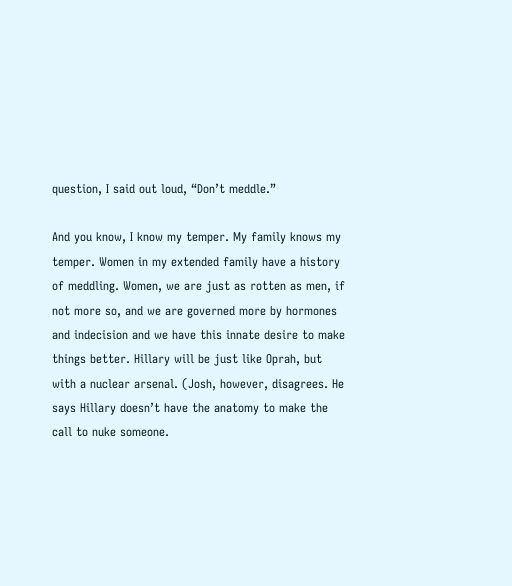question, I said out loud, “Don’t meddle.”

And you know, I know my temper. My family knows my temper. Women in my extended family have a history of meddling. Women, we are just as rotten as men, if not more so, and we are governed more by hormones and indecision and we have this innate desire to make things better. Hillary will be just like Oprah, but with a nuclear arsenal. (Josh, however, disagrees. He says Hillary doesn’t have the anatomy to make the call to nuke someone.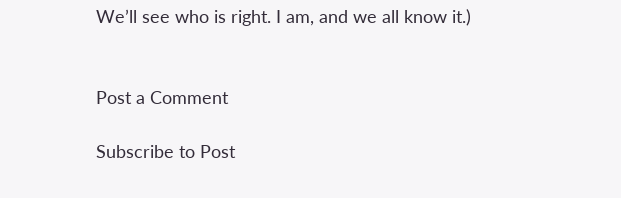We’ll see who is right. I am, and we all know it.)


Post a Comment

Subscribe to Post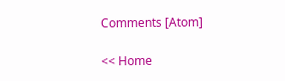Comments [Atom]

<< Home